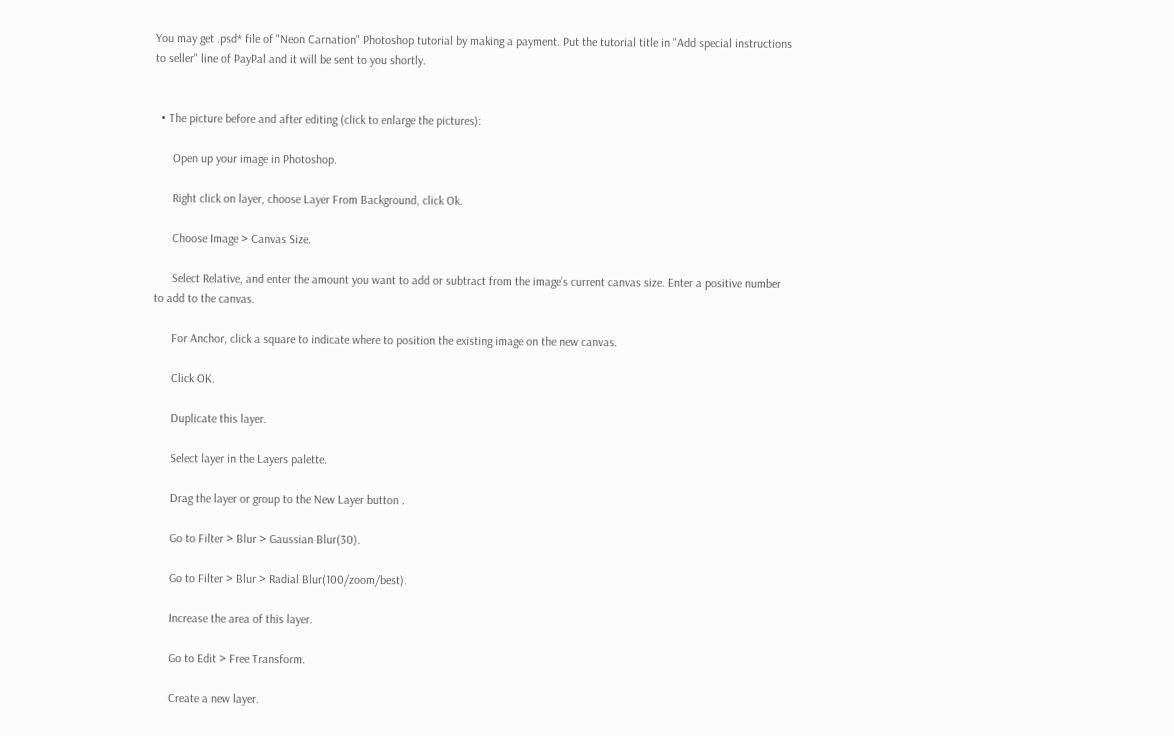You may get .psd* file of "Neon Carnation" Photoshop tutorial by making a payment. Put the tutorial title in "Add special instructions to seller" line of PayPal and it will be sent to you shortly.


  • The picture before and after editing (click to enlarge the pictures):

      Open up your image in Photoshop.

      Right click on layer, choose Layer From Background, click Ok.

      Choose Image > Canvas Size.

      Select Relative, and enter the amount you want to add or subtract from the image’s current canvas size. Enter a positive number to add to the canvas.

      For Anchor, click a square to indicate where to position the existing image on the new canvas.

      Click OK.

      Duplicate this layer.

      Select layer in the Layers palette.

      Drag the layer or group to the New Layer button .

      Go to Filter > Blur > Gaussian Blur(30).

      Go to Filter > Blur > Radial Blur(100/zoom/best).

      Increase the area of this layer.

      Go to Edit > Free Transform.

      Create a new layer.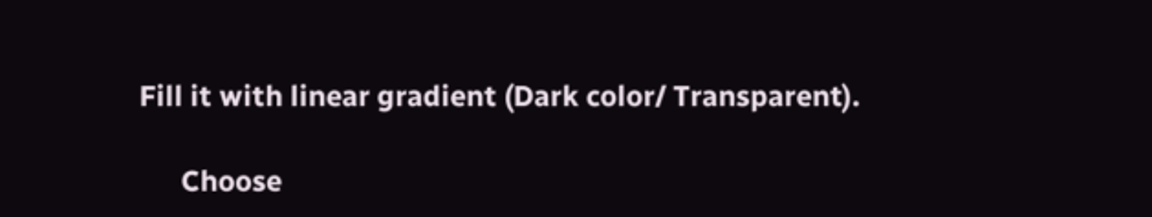Fill it with linear gradient (Dark color/ Transparent).

      Choose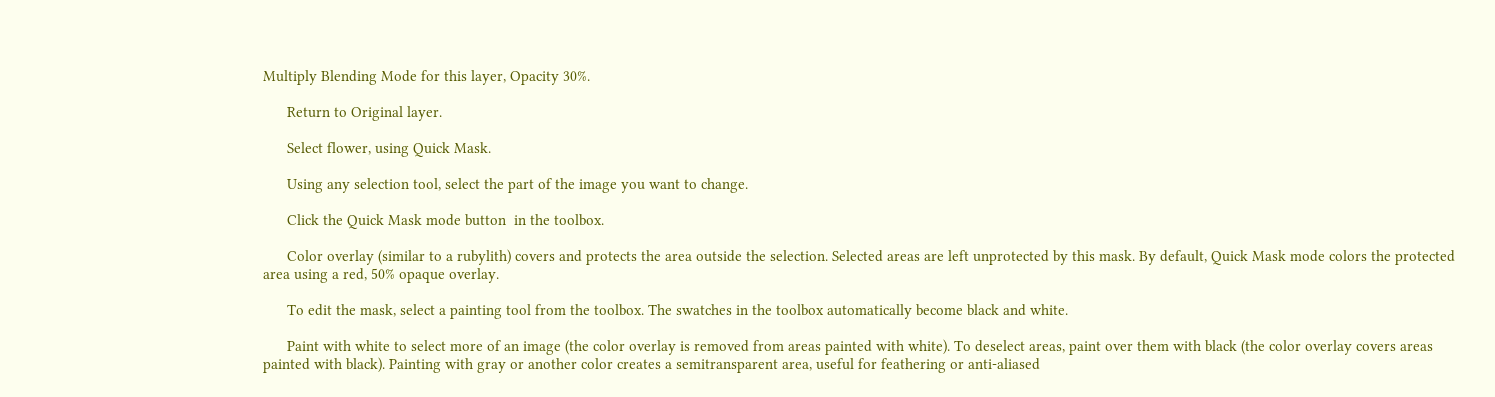Multiply Blending Mode for this layer, Opacity 30%.

      Return to Original layer.

      Select flower, using Quick Mask.

      Using any selection tool, select the part of the image you want to change.

      Click the Quick Mask mode button  in the toolbox.

      Color overlay (similar to a rubylith) covers and protects the area outside the selection. Selected areas are left unprotected by this mask. By default, Quick Mask mode colors the protected area using a red, 50% opaque overlay.

      To edit the mask, select a painting tool from the toolbox. The swatches in the toolbox automatically become black and white.

      Paint with white to select more of an image (the color overlay is removed from areas painted with white). To deselect areas, paint over them with black (the color overlay covers areas painted with black). Painting with gray or another color creates a semitransparent area, useful for feathering or anti-aliased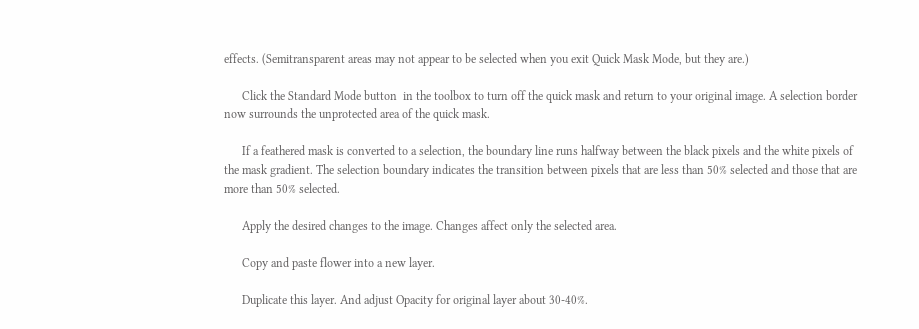effects. (Semitransparent areas may not appear to be selected when you exit Quick Mask Mode, but they are.)

      Click the Standard Mode button  in the toolbox to turn off the quick mask and return to your original image. A selection border now surrounds the unprotected area of the quick mask.

      If a feathered mask is converted to a selection, the boundary line runs halfway between the black pixels and the white pixels of the mask gradient. The selection boundary indicates the transition between pixels that are less than 50% selected and those that are more than 50% selected.

      Apply the desired changes to the image. Changes affect only the selected area.

      Copy and paste flower into a new layer.

      Duplicate this layer. And adjust Opacity for original layer about 30-40%.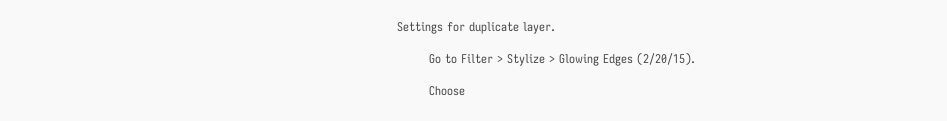Settings for duplicate layer.

        Go to Filter > Stylize > Glowing Edges (2/20/15).

        Choose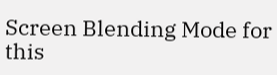Screen Blending Mode for this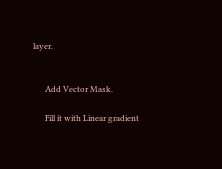layer.


      Add Vector Mask.

      Fill it with Linear gradient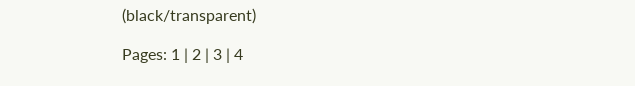(black/transparent)

Pages: 1 | 2 | 3 | 4